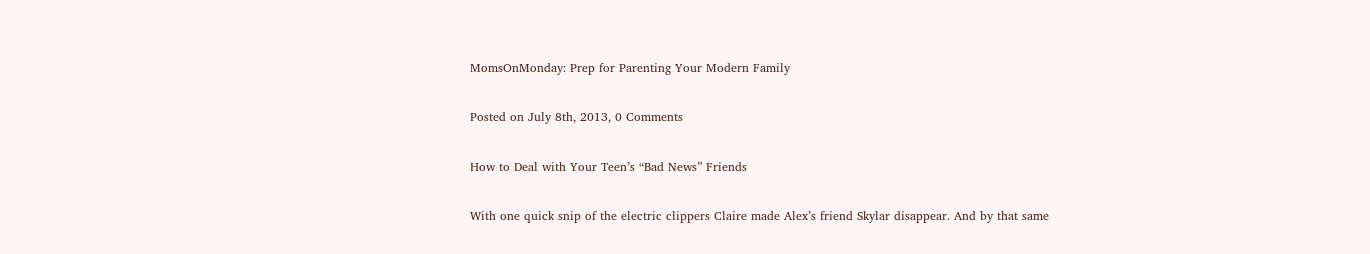MomsOnMonday: Prep for Parenting Your Modern Family

Posted on July 8th, 2013, 0 Comments

How to Deal with Your Teen’s “Bad News” Friends

With one quick snip of the electric clippers Claire made Alex’s friend Skylar disappear. And by that same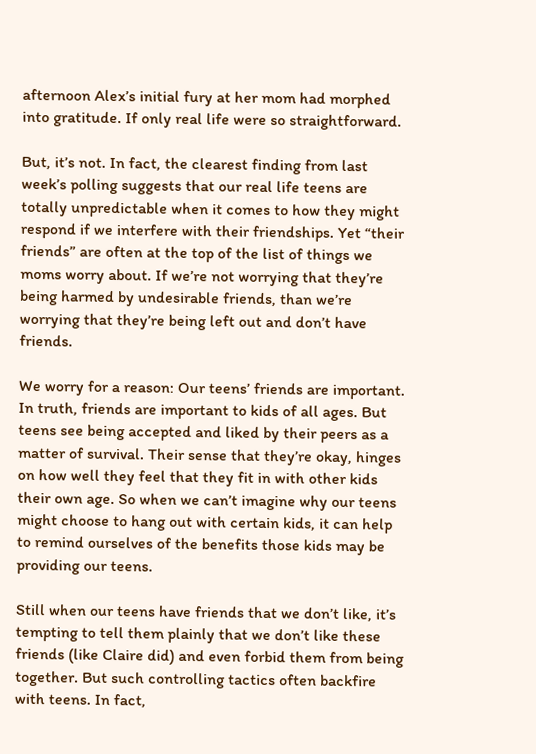afternoon Alex’s initial fury at her mom had morphed into gratitude. If only real life were so straightforward.

But, it’s not. In fact, the clearest finding from last week’s polling suggests that our real life teens are totally unpredictable when it comes to how they might respond if we interfere with their friendships. Yet “their friends” are often at the top of the list of things we moms worry about. If we’re not worrying that they’re being harmed by undesirable friends, than we’re worrying that they’re being left out and don’t have friends.

We worry for a reason: Our teens’ friends are important. In truth, friends are important to kids of all ages. But teens see being accepted and liked by their peers as a matter of survival. Their sense that they’re okay, hinges on how well they feel that they fit in with other kids their own age. So when we can’t imagine why our teens might choose to hang out with certain kids, it can help to remind ourselves of the benefits those kids may be providing our teens.

Still when our teens have friends that we don’t like, it’s tempting to tell them plainly that we don’t like these friends (like Claire did) and even forbid them from being together. But such controlling tactics often backfire with teens. In fact,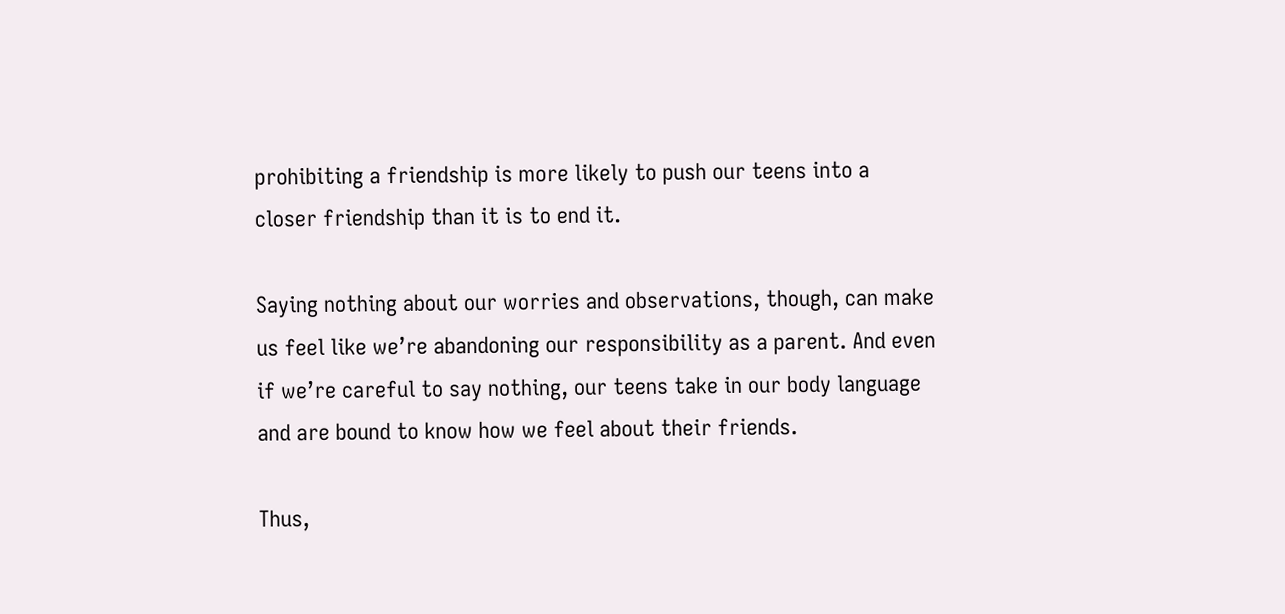prohibiting a friendship is more likely to push our teens into a closer friendship than it is to end it.

Saying nothing about our worries and observations, though, can make us feel like we’re abandoning our responsibility as a parent. And even if we’re careful to say nothing, our teens take in our body language and are bound to know how we feel about their friends.

Thus,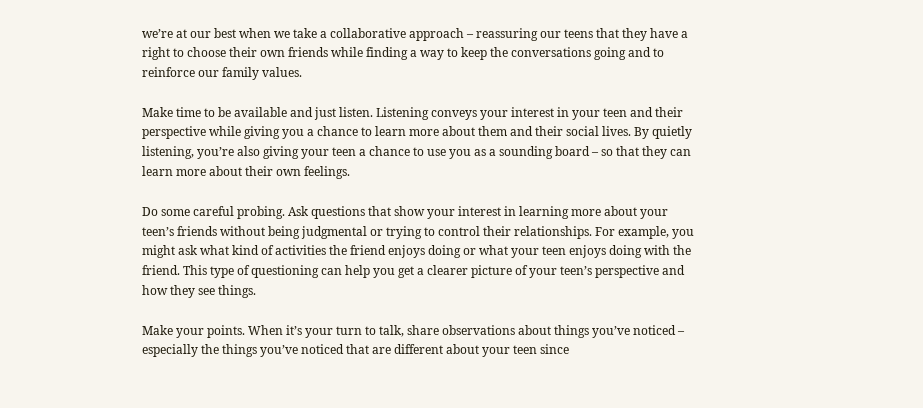we’re at our best when we take a collaborative approach – reassuring our teens that they have a right to choose their own friends while finding a way to keep the conversations going and to reinforce our family values.

Make time to be available and just listen. Listening conveys your interest in your teen and their perspective while giving you a chance to learn more about them and their social lives. By quietly listening, you’re also giving your teen a chance to use you as a sounding board – so that they can learn more about their own feelings.

Do some careful probing. Ask questions that show your interest in learning more about your teen’s friends without being judgmental or trying to control their relationships. For example, you might ask what kind of activities the friend enjoys doing or what your teen enjoys doing with the friend. This type of questioning can help you get a clearer picture of your teen’s perspective and how they see things.

Make your points. When it’s your turn to talk, share observations about things you’ve noticed – especially the things you’ve noticed that are different about your teen since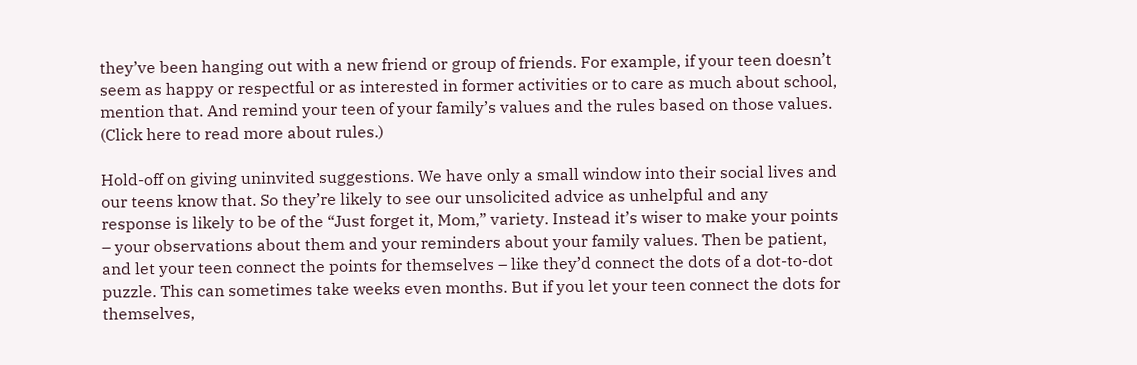they’ve been hanging out with a new friend or group of friends. For example, if your teen doesn’t seem as happy or respectful or as interested in former activities or to care as much about school, mention that. And remind your teen of your family’s values and the rules based on those values. (Click here to read more about rules.)

Hold-off on giving uninvited suggestions. We have only a small window into their social lives and our teens know that. So they’re likely to see our unsolicited advice as unhelpful and any response is likely to be of the “Just forget it, Mom,” variety. Instead it’s wiser to make your points – your observations about them and your reminders about your family values. Then be patient, and let your teen connect the points for themselves – like they’d connect the dots of a dot-to-dot puzzle. This can sometimes take weeks even months. But if you let your teen connect the dots for themselves,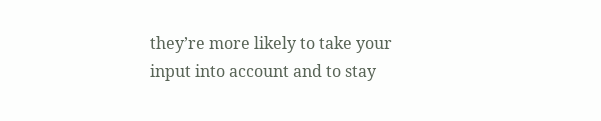they’re more likely to take your input into account and to stay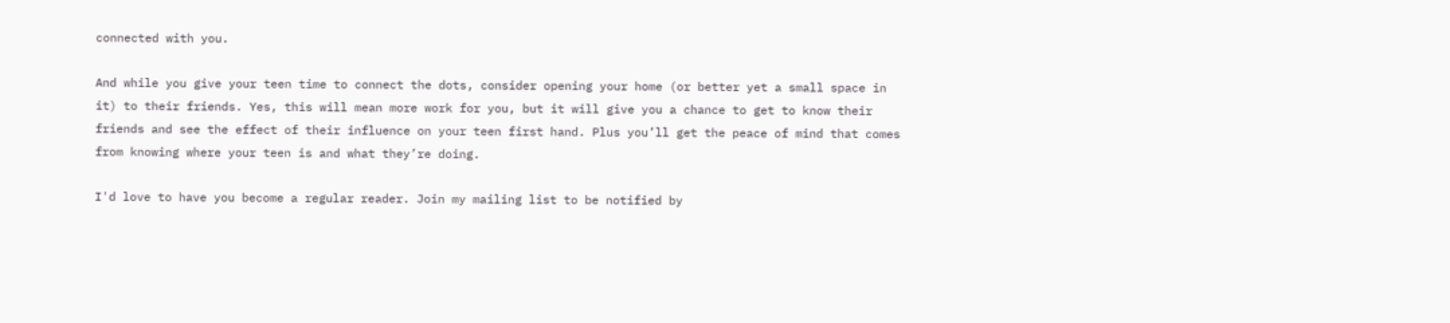connected with you.

And while you give your teen time to connect the dots, consider opening your home (or better yet a small space in it) to their friends. Yes, this will mean more work for you, but it will give you a chance to get to know their friends and see the effect of their influence on your teen first hand. Plus you’ll get the peace of mind that comes from knowing where your teen is and what they’re doing.

I'd love to have you become a regular reader. Join my mailing list to be notified by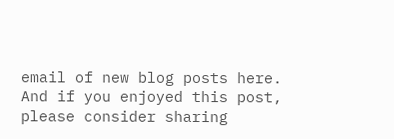email of new blog posts here. And if you enjoyed this post, please consider sharing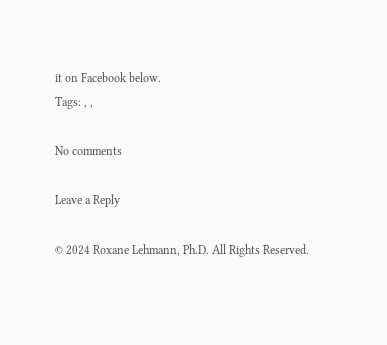it on Facebook below.
Tags: , ,

No comments

Leave a Reply

© 2024 Roxane Lehmann, Ph.D. All Rights Reserved.